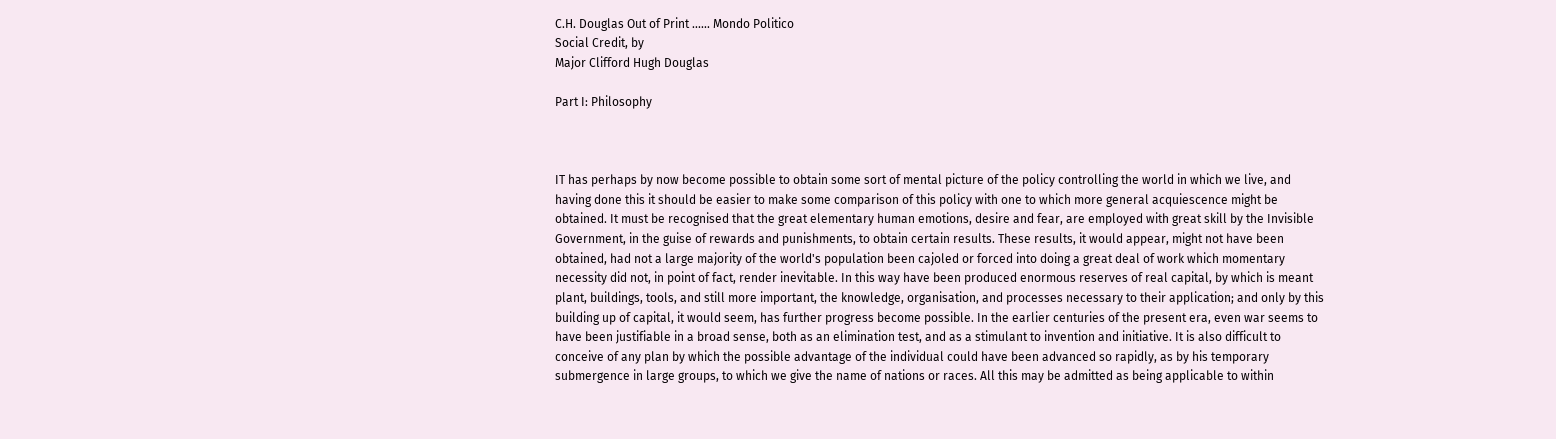C.H. Douglas Out of Print ...... Mondo Politico
Social Credit, by
Major Clifford Hugh Douglas

Part I: Philosophy



IT has perhaps by now become possible to obtain some sort of mental picture of the policy controlling the world in which we live, and having done this it should be easier to make some comparison of this policy with one to which more general acquiescence might be obtained. It must be recognised that the great elementary human emotions, desire and fear, are employed with great skill by the Invisible Government, in the guise of rewards and punishments, to obtain certain results. These results, it would appear, might not have been obtained, had not a large majority of the world's population been cajoled or forced into doing a great deal of work which momentary necessity did not, in point of fact, render inevitable. In this way have been produced enormous reserves of real capital, by which is meant plant, buildings, tools, and still more important, the knowledge, organisation, and processes necessary to their application; and only by this building up of capital, it would seem, has further progress become possible. In the earlier centuries of the present era, even war seems to have been justifiable in a broad sense, both as an elimination test, and as a stimulant to invention and initiative. It is also difficult to conceive of any plan by which the possible advantage of the individual could have been advanced so rapidly, as by his temporary submergence in large groups, to which we give the name of nations or races. All this may be admitted as being applicable to within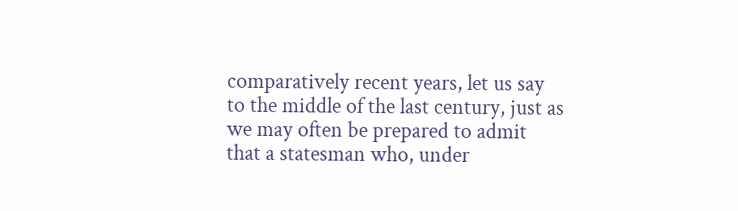comparatively recent years, let us say to the middle of the last century, just as we may often be prepared to admit that a statesman who, under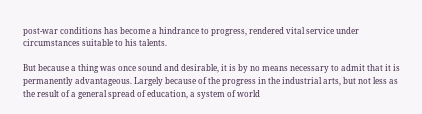post-war conditions has become a hindrance to progress, rendered vital service under circumstances suitable to his talents.

But because a thing was once sound and desirable, it is by no means necessary to admit that it is permanently advantageous. Largely because of the progress in the industrial arts, but not less as the result of a general spread of education, a system of world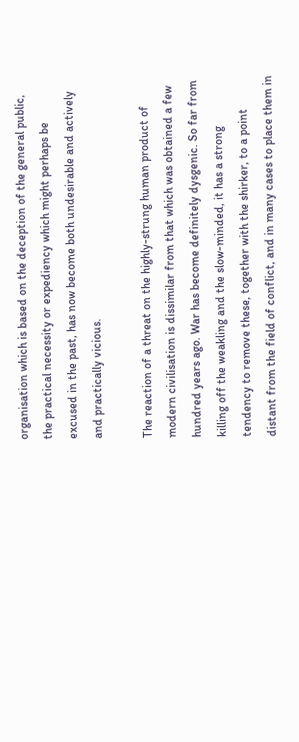organisation which is based on the deception of the general public, the practical necessity or expediency which might perhaps be excused in the past, has now become both undesirable and actively and practically vicious.

The reaction of a threat on the highly-strung human product of modern civilisation is dissimilar from that which was obtained a few hundred years ago. War has become definitely dysgenic. So far from killing off the weakling and the slow-minded, it has a strong tendency to remove these, together with the shirker, to a point distant from the field of conflict, and in many cases to place them in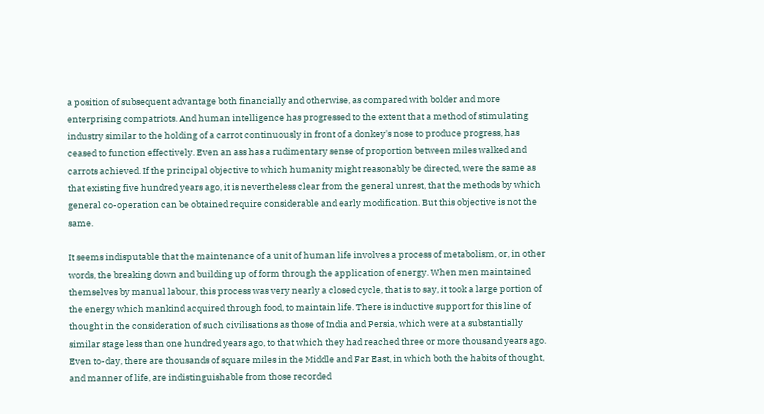a position of subsequent advantage both financially and otherwise, as compared with bolder and more enterprising compatriots. And human intelligence has progressed to the extent that a method of stimulating industry similar to the holding of a carrot continuously in front of a donkey's nose to produce progress, has ceased to function effectively. Even an ass has a rudimentary sense of proportion between miles walked and carrots achieved. If the principal objective to which humanity might reasonably be directed, were the same as that existing five hundred years ago, it is nevertheless clear from the general unrest, that the methods by which general co-operation can be obtained require considerable and early modification. But this objective is not the same.

It seems indisputable that the maintenance of a unit of human life involves a process of metabolism, or, in other words, the breaking down and building up of form through the application of energy. When men maintained themselves by manual labour, this process was very nearly a closed cycle, that is to say, it took a large portion of the energy which mankind acquired through food, to maintain life. There is inductive support for this line of thought in the consideration of such civilisations as those of India and Persia, which were at a substantially similar stage less than one hundred years ago, to that which they had reached three or more thousand years ago. Even to-day, there are thousands of square miles in the Middle and Far East, in which both the habits of thought, and manner of life, are indistinguishable from those recorded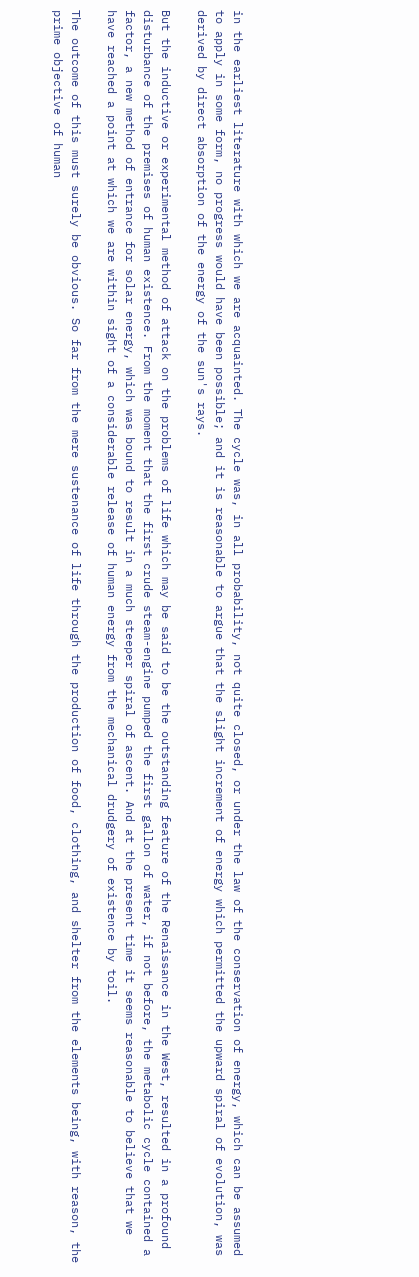in the earliest literature with which we are acquainted. The cycle was, in all probability, not quite closed, or under the law of the conservation of energy, which can be assumed to apply in some form, no progress would have been possible; and it is reasonable to argue that the slight increment of energy which permitted the upward spiral of evolution, was derived by direct absorption of the energy of the sun's rays.

But the inductive or experimental method of attack on the problems of life which may be said to be the outstanding feature of the Renaissance in the West, resulted in a profound disturbance of the premises of human existence. From the moment that the first crude steam-engine pumped the first gallon of water, if not before, the metabolic cycle contained a factor, a new method of entrance for solar energy, which was bound to result in a much steeper spiral of ascent. And at the present time it seems reasonable to believe that we have reached a point at which we are within sight of a considerable release of human energy from the mechanical drudgery of existence by toil.

The outcome of this must surely be obvious. So far from the mere sustenance of life through the production of food, clothing, and shelter from the elements being, with reason, the prime objective of human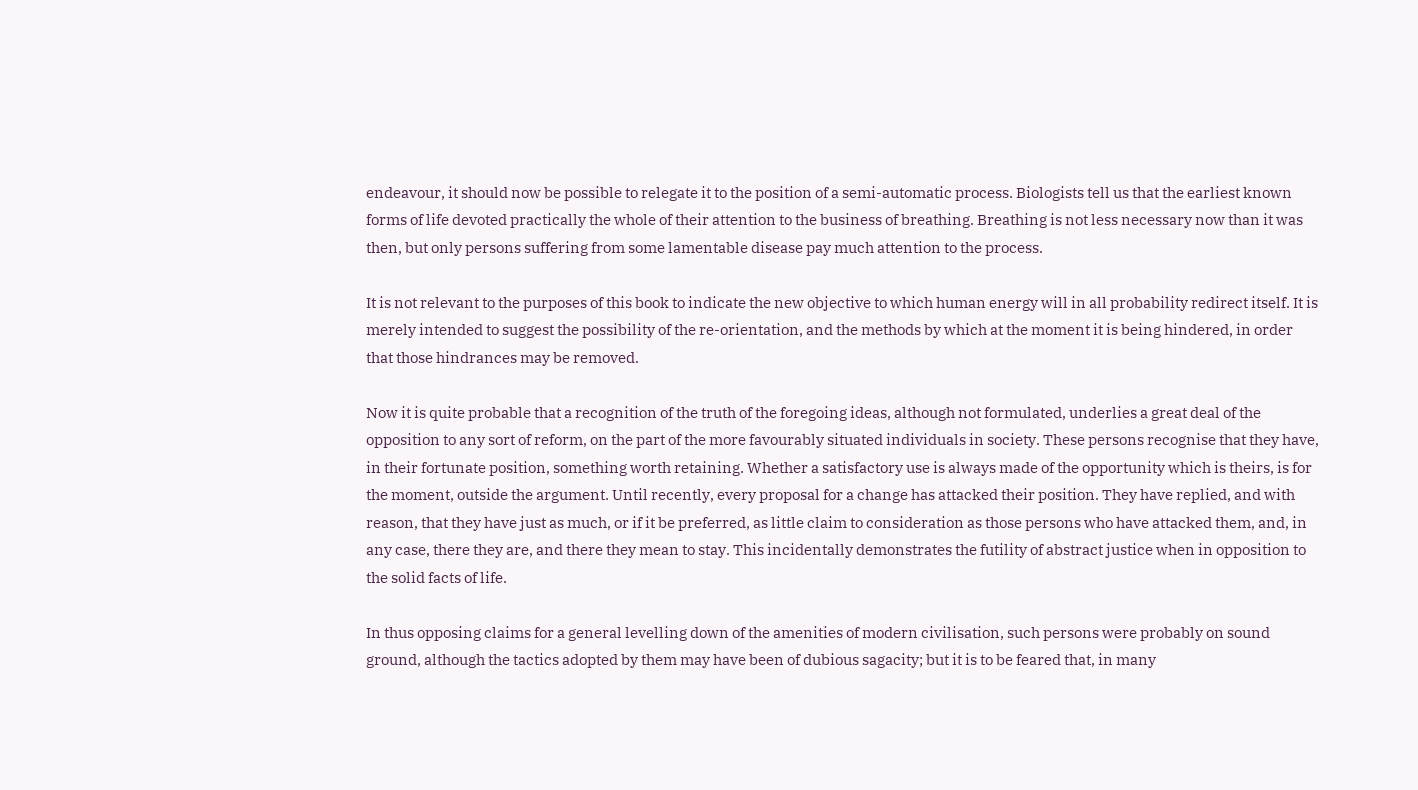endeavour, it should now be possible to relegate it to the position of a semi-automatic process. Biologists tell us that the earliest known forms of life devoted practically the whole of their attention to the business of breathing. Breathing is not less necessary now than it was then, but only persons suffering from some lamentable disease pay much attention to the process.

It is not relevant to the purposes of this book to indicate the new objective to which human energy will in all probability redirect itself. It is merely intended to suggest the possibility of the re-orientation, and the methods by which at the moment it is being hindered, in order that those hindrances may be removed.

Now it is quite probable that a recognition of the truth of the foregoing ideas, although not formulated, underlies a great deal of the opposition to any sort of reform, on the part of the more favourably situated individuals in society. These persons recognise that they have, in their fortunate position, something worth retaining. Whether a satisfactory use is always made of the opportunity which is theirs, is for the moment, outside the argument. Until recently, every proposal for a change has attacked their position. They have replied, and with reason, that they have just as much, or if it be preferred, as little claim to consideration as those persons who have attacked them, and, in any case, there they are, and there they mean to stay. This incidentally demonstrates the futility of abstract justice when in opposition to the solid facts of life.

In thus opposing claims for a general levelling down of the amenities of modern civilisation, such persons were probably on sound ground, although the tactics adopted by them may have been of dubious sagacity; but it is to be feared that, in many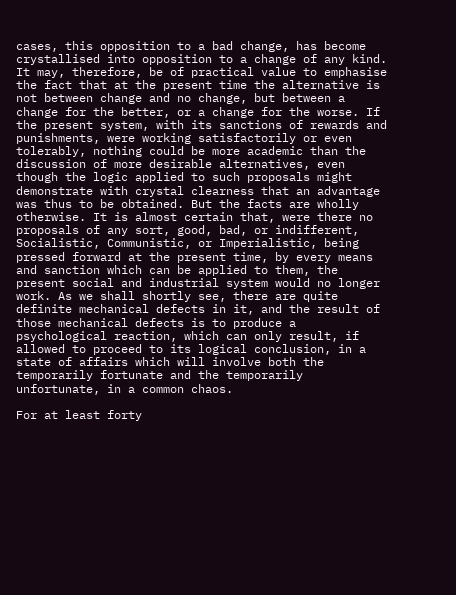cases, this opposition to a bad change, has become crystallised into opposition to a change of any kind. It may, therefore, be of practical value to emphasise the fact that at the present time the alternative is not between change and no change, but between a change for the better, or a change for the worse. If the present system, with its sanctions of rewards and punishments, were working satisfactorily or even tolerably, nothing could be more academic than the discussion of more desirable alternatives, even though the logic applied to such proposals might demonstrate with crystal clearness that an advantage was thus to be obtained. But the facts are wholly otherwise. It is almost certain that, were there no proposals of any sort, good, bad, or indifferent, Socialistic, Communistic, or Imperialistic, being pressed forward at the present time, by every means and sanction which can be applied to them, the present social and industrial system would no longer work. As we shall shortly see, there are quite definite mechanical defects in it, and the result of those mechanical defects is to produce a psychological reaction, which can only result, if allowed to proceed to its logical conclusion, in a state of affairs which will involve both the temporarily fortunate and the temporarily unfortunate, in a common chaos.

For at least forty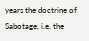years the doctrine of Sabotage, i.e. the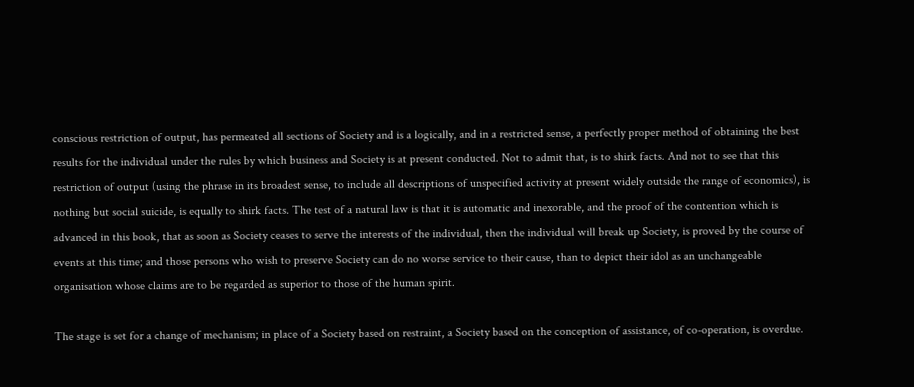conscious restriction of output, has permeated all sections of Society and is a logically, and in a restricted sense, a perfectly proper method of obtaining the best results for the individual under the rules by which business and Society is at present conducted. Not to admit that, is to shirk facts. And not to see that this restriction of output (using the phrase in its broadest sense, to include all descriptions of unspecified activity at present widely outside the range of economics), is nothing but social suicide, is equally to shirk facts. The test of a natural law is that it is automatic and inexorable, and the proof of the contention which is advanced in this book, that as soon as Society ceases to serve the interests of the individual, then the individual will break up Society, is proved by the course of events at this time; and those persons who wish to preserve Society can do no worse service to their cause, than to depict their idol as an unchangeable organisation whose claims are to be regarded as superior to those of the human spirit.

The stage is set for a change of mechanism; in place of a Society based on restraint, a Society based on the conception of assistance, of co-operation, is overdue.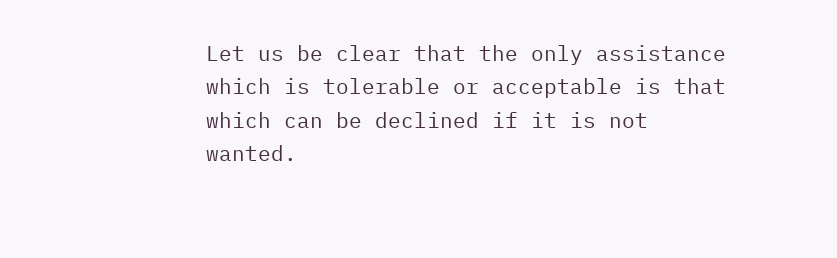Let us be clear that the only assistance which is tolerable or acceptable is that which can be declined if it is not wanted.